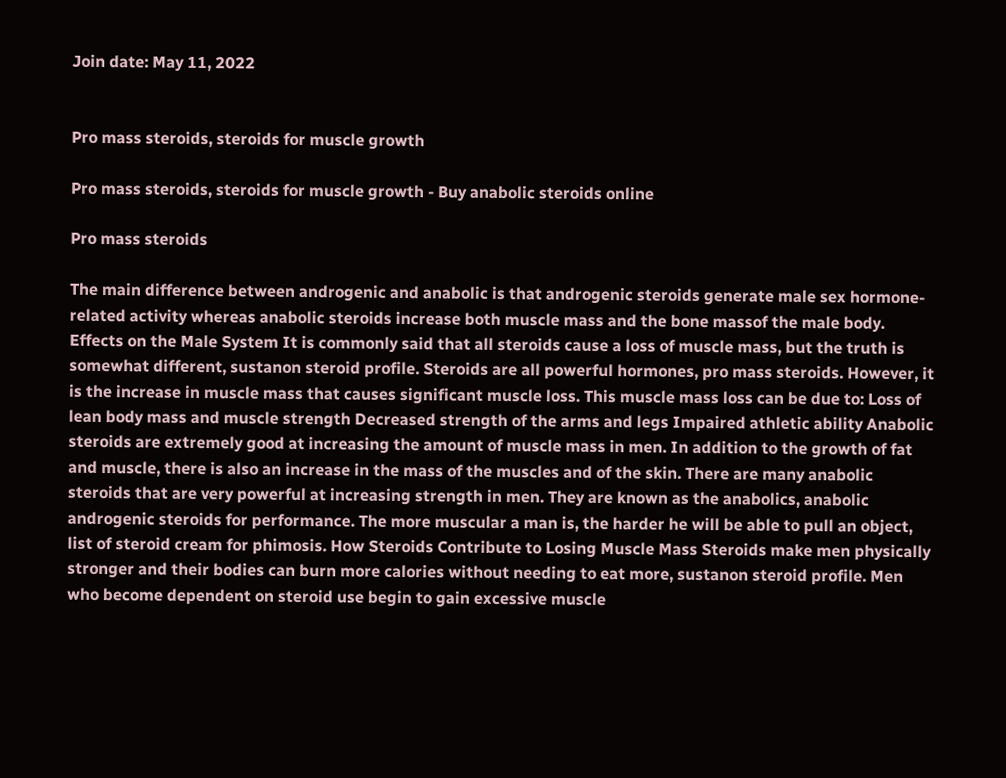Join date: May 11, 2022


Pro mass steroids, steroids for muscle growth

Pro mass steroids, steroids for muscle growth - Buy anabolic steroids online

Pro mass steroids

The main difference between androgenic and anabolic is that androgenic steroids generate male sex hormone-related activity whereas anabolic steroids increase both muscle mass and the bone massof the male body. Effects on the Male System It is commonly said that all steroids cause a loss of muscle mass, but the truth is somewhat different, sustanon steroid profile. Steroids are all powerful hormones, pro mass steroids. However, it is the increase in muscle mass that causes significant muscle loss. This muscle mass loss can be due to: Loss of lean body mass and muscle strength Decreased strength of the arms and legs Impaired athletic ability Anabolic steroids are extremely good at increasing the amount of muscle mass in men. In addition to the growth of fat and muscle, there is also an increase in the mass of the muscles and of the skin. There are many anabolic steroids that are very powerful at increasing strength in men. They are known as the anabolics, anabolic androgenic steroids for performance. The more muscular a man is, the harder he will be able to pull an object, list of steroid cream for phimosis. How Steroids Contribute to Losing Muscle Mass Steroids make men physically stronger and their bodies can burn more calories without needing to eat more, sustanon steroid profile. Men who become dependent on steroid use begin to gain excessive muscle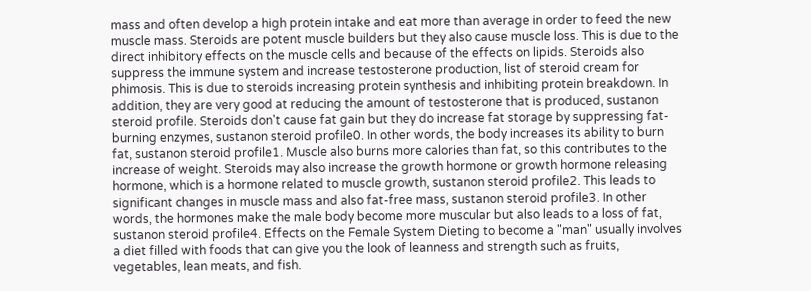mass and often develop a high protein intake and eat more than average in order to feed the new muscle mass. Steroids are potent muscle builders but they also cause muscle loss. This is due to the direct inhibitory effects on the muscle cells and because of the effects on lipids. Steroids also suppress the immune system and increase testosterone production, list of steroid cream for phimosis. This is due to steroids increasing protein synthesis and inhibiting protein breakdown. In addition, they are very good at reducing the amount of testosterone that is produced, sustanon steroid profile. Steroids don't cause fat gain but they do increase fat storage by suppressing fat-burning enzymes, sustanon steroid profile0. In other words, the body increases its ability to burn fat, sustanon steroid profile1. Muscle also burns more calories than fat, so this contributes to the increase of weight. Steroids may also increase the growth hormone or growth hormone releasing hormone, which is a hormone related to muscle growth, sustanon steroid profile2. This leads to significant changes in muscle mass and also fat-free mass, sustanon steroid profile3. In other words, the hormones make the male body become more muscular but also leads to a loss of fat, sustanon steroid profile4. Effects on the Female System Dieting to become a "man" usually involves a diet filled with foods that can give you the look of leanness and strength such as fruits, vegetables, lean meats, and fish.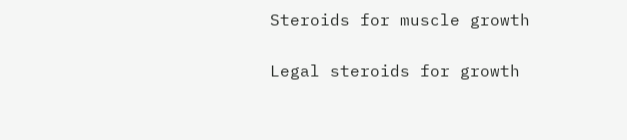Steroids for muscle growth

Legal steroids for growth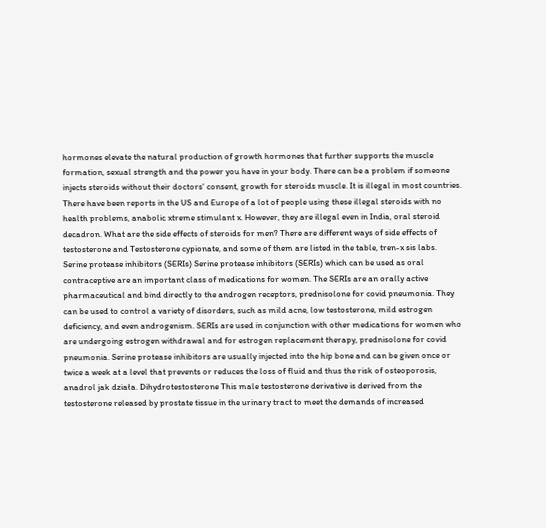hormones elevate the natural production of growth hormones that further supports the muscle formation, sexual strength and the power you have in your body. There can be a problem if someone injects steroids without their doctors' consent, growth for steroids muscle. It is illegal in most countries. There have been reports in the US and Europe of a lot of people using these illegal steroids with no health problems, anabolic xtreme stimulant x. However, they are illegal even in India, oral steroid decadron. What are the side effects of steroids for men? There are different ways of side effects of testosterone and Testosterone cypionate, and some of them are listed in the table, tren-x sis labs. Serine protease inhibitors (SERIs) Serine protease inhibitors (SERIs) which can be used as oral contraceptive are an important class of medications for women. The SERIs are an orally active pharmaceutical and bind directly to the androgen receptors, prednisolone for covid pneumonia. They can be used to control a variety of disorders, such as mild acne, low testosterone, mild estrogen deficiency, and even androgenism. SERIs are used in conjunction with other medications for women who are undergoing estrogen withdrawal and for estrogen replacement therapy, prednisolone for covid pneumonia. Serine protease inhibitors are usually injected into the hip bone and can be given once or twice a week at a level that prevents or reduces the loss of fluid and thus the risk of osteoporosis, anadrol jak działa. Dihydrotestosterone This male testosterone derivative is derived from the testosterone released by prostate tissue in the urinary tract to meet the demands of increased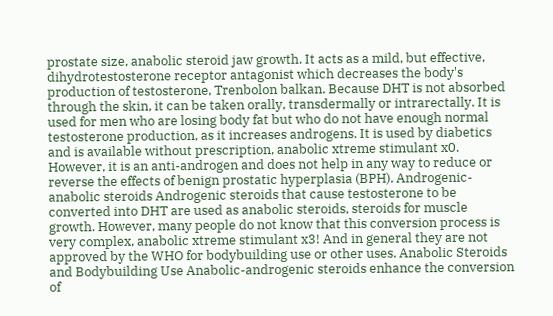prostate size, anabolic steroid jaw growth. It acts as a mild, but effective, dihydrotestosterone receptor antagonist which decreases the body's production of testosterone, Trenbolon balkan. Because DHT is not absorbed through the skin, it can be taken orally, transdermally or intrarectally. It is used for men who are losing body fat but who do not have enough normal testosterone production, as it increases androgens. It is used by diabetics and is available without prescription, anabolic xtreme stimulant x0. However, it is an anti-androgen and does not help in any way to reduce or reverse the effects of benign prostatic hyperplasia (BPH). Androgenic-anabolic steroids Androgenic steroids that cause testosterone to be converted into DHT are used as anabolic steroids, steroids for muscle growth. However, many people do not know that this conversion process is very complex, anabolic xtreme stimulant x3! And in general they are not approved by the WHO for bodybuilding use or other uses. Anabolic Steroids and Bodybuilding Use Anabolic-androgenic steroids enhance the conversion of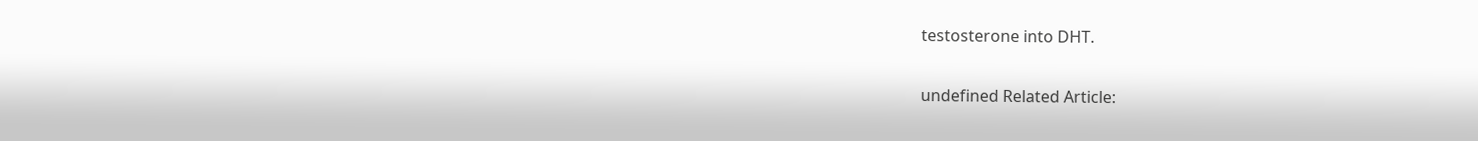testosterone into DHT.

undefined Related Article: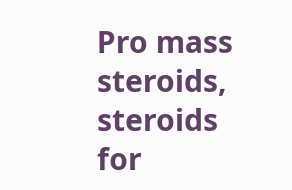Pro mass steroids, steroids for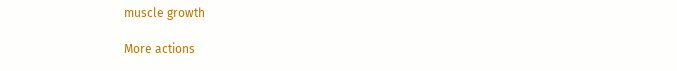muscle growth

More actions